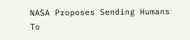NASA Proposes Sending Humans To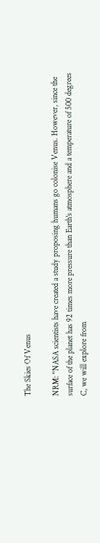The Skies Of Venus

NRM: "NASA scientists have created a study proposing humans go colonise Venus. However, since the surface of the planet has 92 times more pressure than Earth's atmosphere and a temperature of 500 degrees C, we will explore from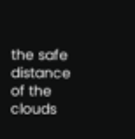the safe distance of the clouds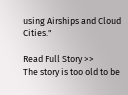using Airships and Cloud Cities."

Read Full Story >>
The story is too old to be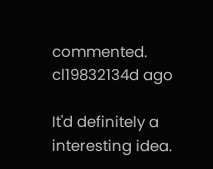commented.
cl19832134d ago

It'd definitely a interesting idea.